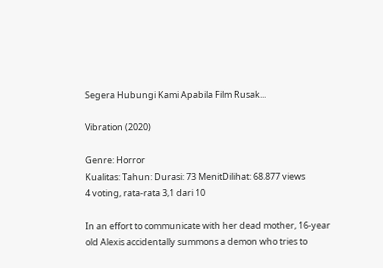Segera Hubungi Kami Apabila Film Rusak...

Vibration (2020)

Genre: Horror
Kualitas: Tahun: Durasi: 73 MenitDilihat: 68.877 views
4 voting, rata-rata 3,1 dari 10

In an effort to communicate with her dead mother, 16-year old Alexis accidentally summons a demon who tries to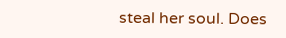steal her soul. Does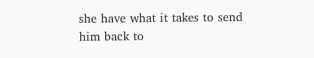she have what it takes to send him back to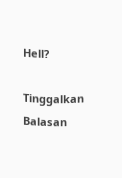Hell?

Tinggalkan Balasan